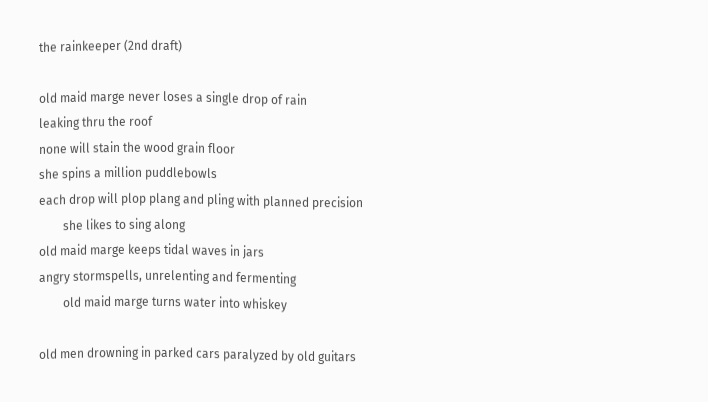the rainkeeper (2nd draft)

old maid marge never loses a single drop of rain
leaking thru the roof
none will stain the wood grain floor
she spins a million puddlebowls
each drop will plop plang and pling with planned precision
        she likes to sing along
old maid marge keeps tidal waves in jars
angry stormspells, unrelenting and fermenting
        old maid marge turns water into whiskey

old men drowning in parked cars paralyzed by old guitars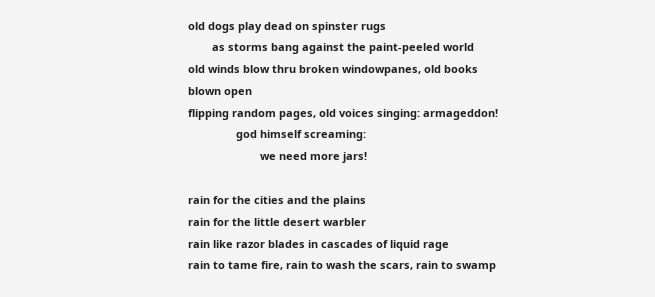old dogs play dead on spinster rugs
        as storms bang against the paint-peeled world
old winds blow thru broken windowpanes, old books blown open
flipping random pages, old voices singing: armageddon!
                god himself screaming:
                        we need more jars!

rain for the cities and the plains
rain for the little desert warbler
rain like razor blades in cascades of liquid rage
rain to tame fire, rain to wash the scars, rain to swamp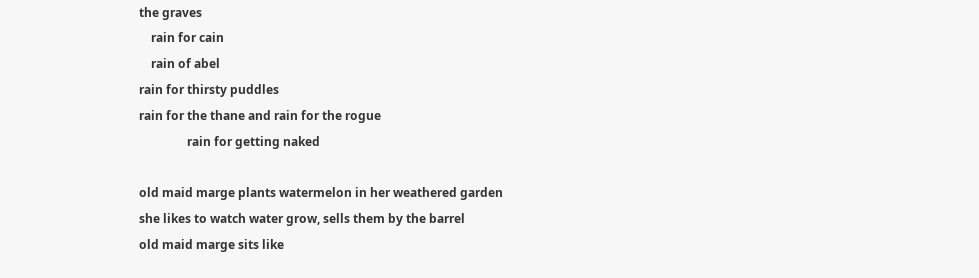the graves
    rain for cain
    rain of abel
rain for thirsty puddles
rain for the thane and rain for the rogue
                rain for getting naked

old maid marge plants watermelon in her weathered garden
she likes to watch water grow, sells them by the barrel
old maid marge sits like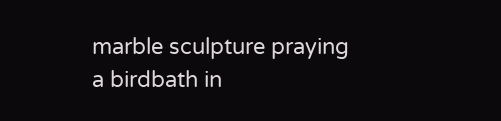marble sculpture praying
a birdbath in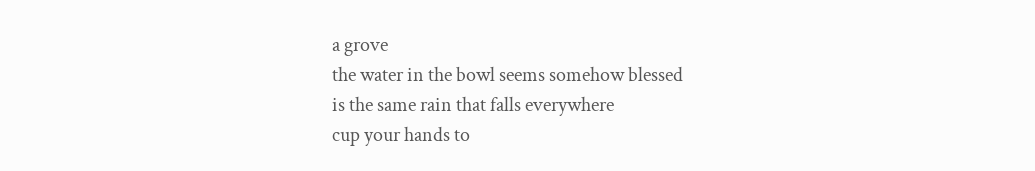a grove
the water in the bowl seems somehow blessed
is the same rain that falls everywhere
cup your hands to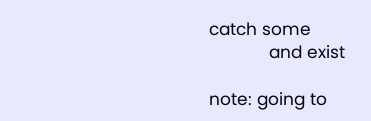catch some
            and exist

note: going to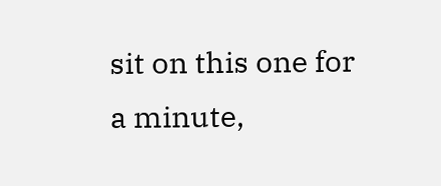sit on this one for a minute,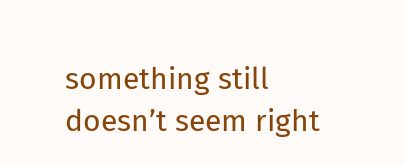something still doesn’t seem right